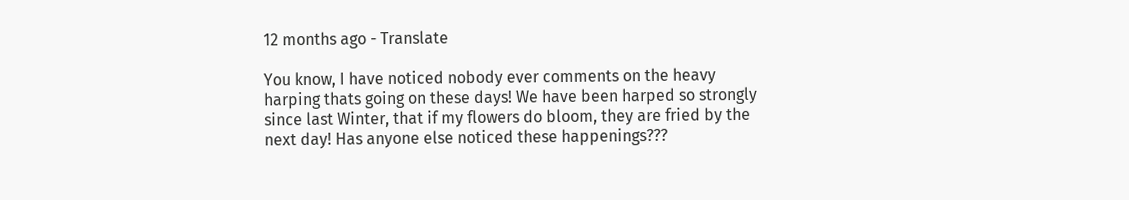12 months ago - Translate

You know, I have noticed nobody ever comments on the heavy harping thats going on these days! We have been harped so strongly since last Winter, that if my flowers do bloom, they are fried by the next day! Has anyone else noticed these happenings???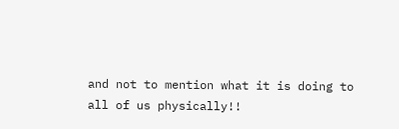and not to mention what it is doing to all of us physically!!